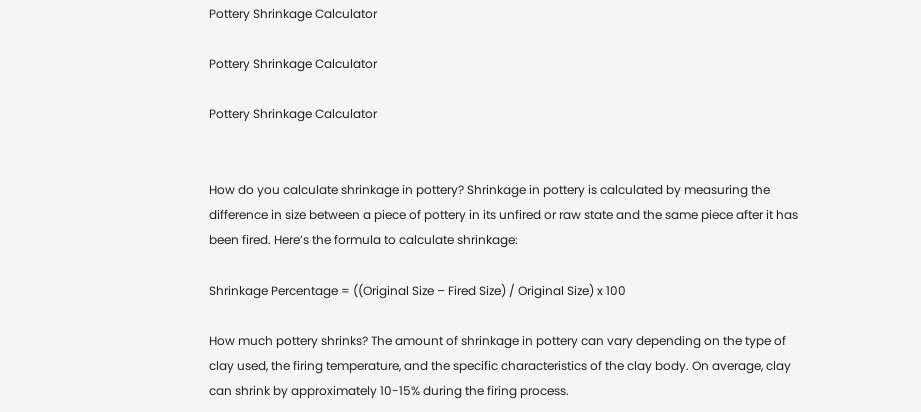Pottery Shrinkage Calculator

Pottery Shrinkage Calculator

Pottery Shrinkage Calculator


How do you calculate shrinkage in pottery? Shrinkage in pottery is calculated by measuring the difference in size between a piece of pottery in its unfired or raw state and the same piece after it has been fired. Here’s the formula to calculate shrinkage:

Shrinkage Percentage = ((Original Size – Fired Size) / Original Size) x 100

How much pottery shrinks? The amount of shrinkage in pottery can vary depending on the type of clay used, the firing temperature, and the specific characteristics of the clay body. On average, clay can shrink by approximately 10-15% during the firing process.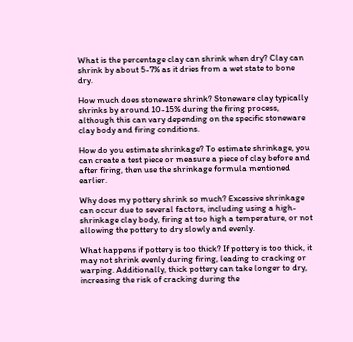What is the percentage clay can shrink when dry? Clay can shrink by about 5-7% as it dries from a wet state to bone dry.

How much does stoneware shrink? Stoneware clay typically shrinks by around 10-15% during the firing process, although this can vary depending on the specific stoneware clay body and firing conditions.

How do you estimate shrinkage? To estimate shrinkage, you can create a test piece or measure a piece of clay before and after firing, then use the shrinkage formula mentioned earlier.

Why does my pottery shrink so much? Excessive shrinkage can occur due to several factors, including using a high-shrinkage clay body, firing at too high a temperature, or not allowing the pottery to dry slowly and evenly.

What happens if pottery is too thick? If pottery is too thick, it may not shrink evenly during firing, leading to cracking or warping. Additionally, thick pottery can take longer to dry, increasing the risk of cracking during the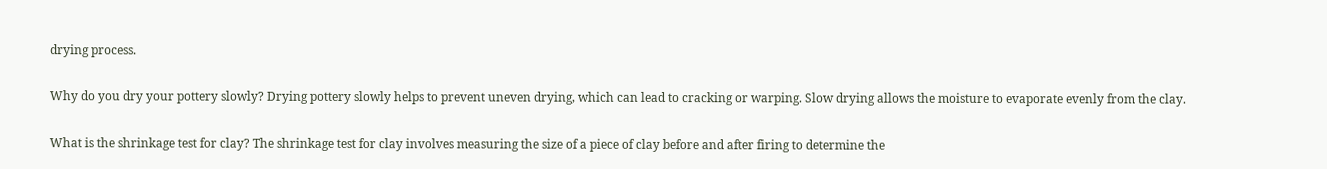drying process.

Why do you dry your pottery slowly? Drying pottery slowly helps to prevent uneven drying, which can lead to cracking or warping. Slow drying allows the moisture to evaporate evenly from the clay.

What is the shrinkage test for clay? The shrinkage test for clay involves measuring the size of a piece of clay before and after firing to determine the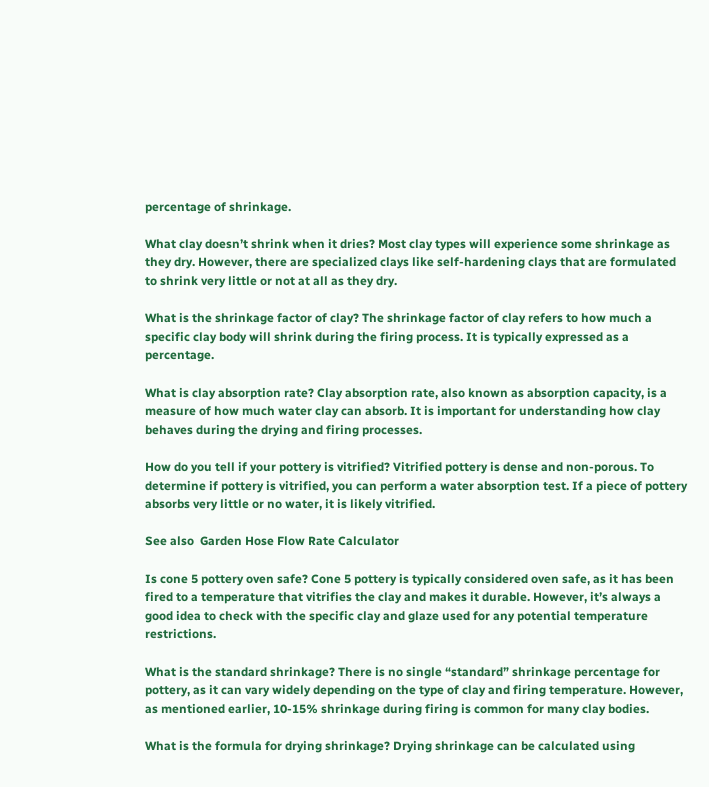percentage of shrinkage.

What clay doesn’t shrink when it dries? Most clay types will experience some shrinkage as they dry. However, there are specialized clays like self-hardening clays that are formulated to shrink very little or not at all as they dry.

What is the shrinkage factor of clay? The shrinkage factor of clay refers to how much a specific clay body will shrink during the firing process. It is typically expressed as a percentage.

What is clay absorption rate? Clay absorption rate, also known as absorption capacity, is a measure of how much water clay can absorb. It is important for understanding how clay behaves during the drying and firing processes.

How do you tell if your pottery is vitrified? Vitrified pottery is dense and non-porous. To determine if pottery is vitrified, you can perform a water absorption test. If a piece of pottery absorbs very little or no water, it is likely vitrified.

See also  Garden Hose Flow Rate Calculator

Is cone 5 pottery oven safe? Cone 5 pottery is typically considered oven safe, as it has been fired to a temperature that vitrifies the clay and makes it durable. However, it’s always a good idea to check with the specific clay and glaze used for any potential temperature restrictions.

What is the standard shrinkage? There is no single “standard” shrinkage percentage for pottery, as it can vary widely depending on the type of clay and firing temperature. However, as mentioned earlier, 10-15% shrinkage during firing is common for many clay bodies.

What is the formula for drying shrinkage? Drying shrinkage can be calculated using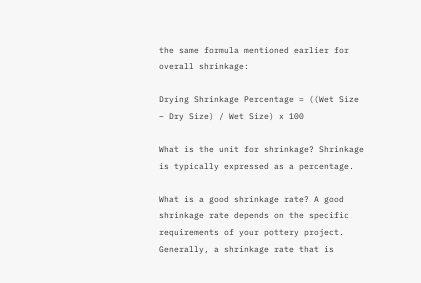the same formula mentioned earlier for overall shrinkage:

Drying Shrinkage Percentage = ((Wet Size – Dry Size) / Wet Size) x 100

What is the unit for shrinkage? Shrinkage is typically expressed as a percentage.

What is a good shrinkage rate? A good shrinkage rate depends on the specific requirements of your pottery project. Generally, a shrinkage rate that is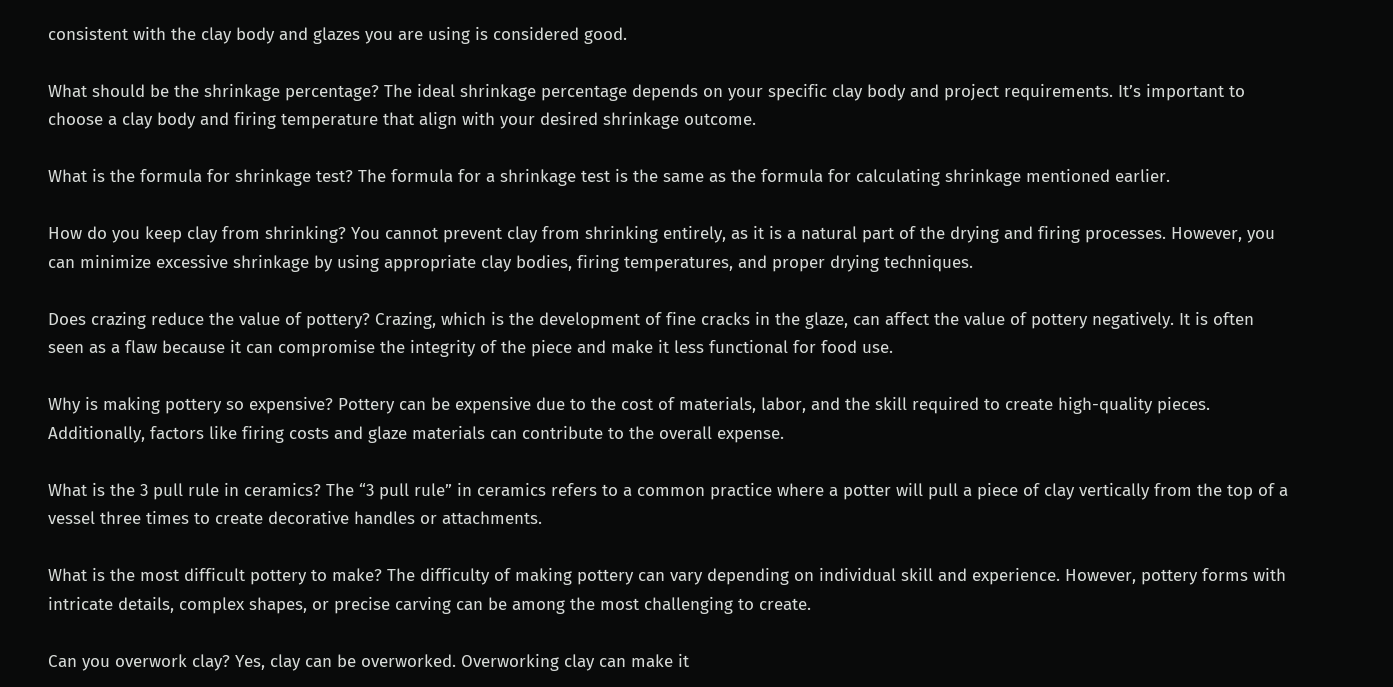consistent with the clay body and glazes you are using is considered good.

What should be the shrinkage percentage? The ideal shrinkage percentage depends on your specific clay body and project requirements. It’s important to choose a clay body and firing temperature that align with your desired shrinkage outcome.

What is the formula for shrinkage test? The formula for a shrinkage test is the same as the formula for calculating shrinkage mentioned earlier.

How do you keep clay from shrinking? You cannot prevent clay from shrinking entirely, as it is a natural part of the drying and firing processes. However, you can minimize excessive shrinkage by using appropriate clay bodies, firing temperatures, and proper drying techniques.

Does crazing reduce the value of pottery? Crazing, which is the development of fine cracks in the glaze, can affect the value of pottery negatively. It is often seen as a flaw because it can compromise the integrity of the piece and make it less functional for food use.

Why is making pottery so expensive? Pottery can be expensive due to the cost of materials, labor, and the skill required to create high-quality pieces. Additionally, factors like firing costs and glaze materials can contribute to the overall expense.

What is the 3 pull rule in ceramics? The “3 pull rule” in ceramics refers to a common practice where a potter will pull a piece of clay vertically from the top of a vessel three times to create decorative handles or attachments.

What is the most difficult pottery to make? The difficulty of making pottery can vary depending on individual skill and experience. However, pottery forms with intricate details, complex shapes, or precise carving can be among the most challenging to create.

Can you overwork clay? Yes, clay can be overworked. Overworking clay can make it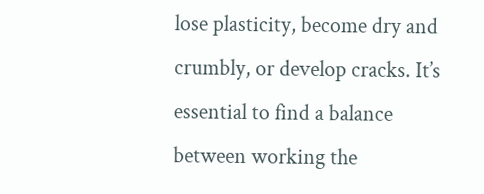lose plasticity, become dry and crumbly, or develop cracks. It’s essential to find a balance between working the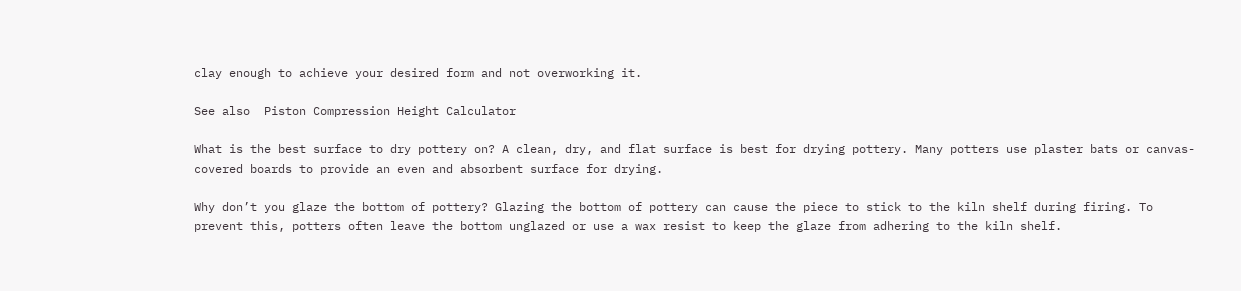clay enough to achieve your desired form and not overworking it.

See also  Piston Compression Height Calculator

What is the best surface to dry pottery on? A clean, dry, and flat surface is best for drying pottery. Many potters use plaster bats or canvas-covered boards to provide an even and absorbent surface for drying.

Why don’t you glaze the bottom of pottery? Glazing the bottom of pottery can cause the piece to stick to the kiln shelf during firing. To prevent this, potters often leave the bottom unglazed or use a wax resist to keep the glaze from adhering to the kiln shelf.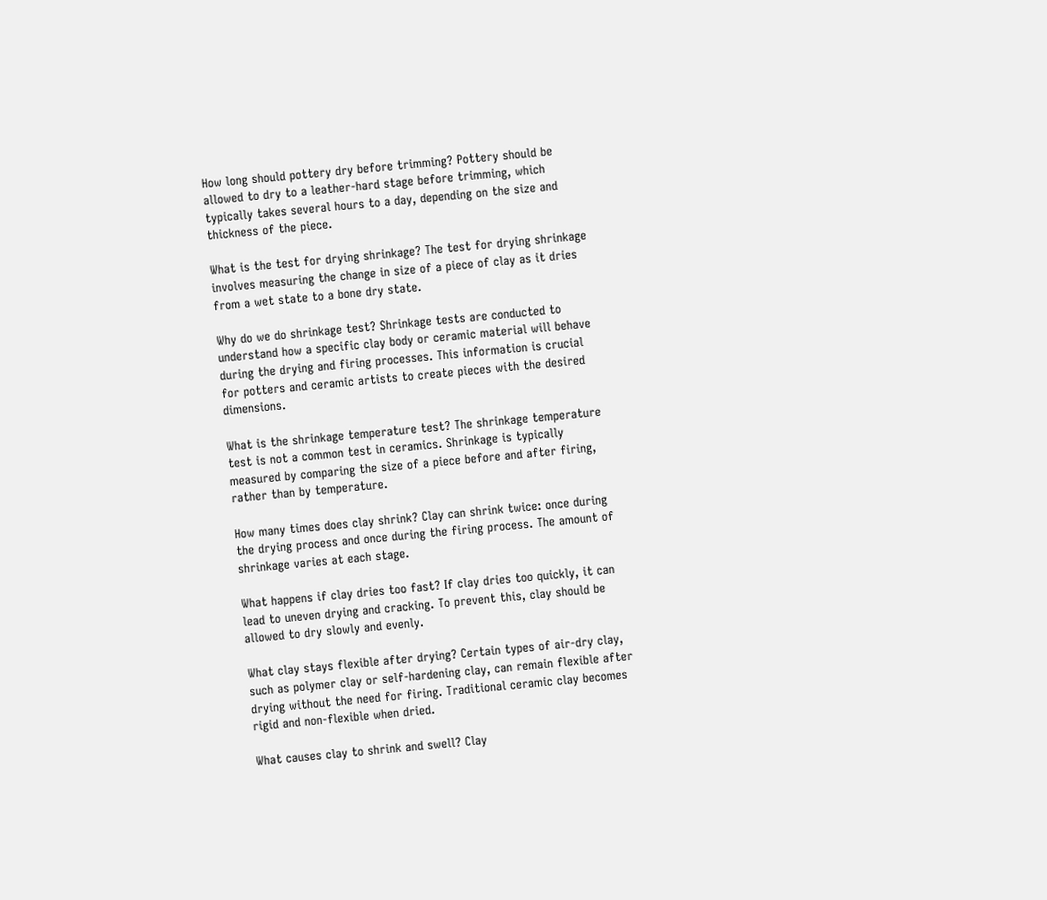How long should pottery dry before trimming? Pottery should be allowed to dry to a leather-hard stage before trimming, which typically takes several hours to a day, depending on the size and thickness of the piece.

What is the test for drying shrinkage? The test for drying shrinkage involves measuring the change in size of a piece of clay as it dries from a wet state to a bone dry state.

Why do we do shrinkage test? Shrinkage tests are conducted to understand how a specific clay body or ceramic material will behave during the drying and firing processes. This information is crucial for potters and ceramic artists to create pieces with the desired dimensions.

What is the shrinkage temperature test? The shrinkage temperature test is not a common test in ceramics. Shrinkage is typically measured by comparing the size of a piece before and after firing, rather than by temperature.

How many times does clay shrink? Clay can shrink twice: once during the drying process and once during the firing process. The amount of shrinkage varies at each stage.

What happens if clay dries too fast? If clay dries too quickly, it can lead to uneven drying and cracking. To prevent this, clay should be allowed to dry slowly and evenly.

What clay stays flexible after drying? Certain types of air-dry clay, such as polymer clay or self-hardening clay, can remain flexible after drying without the need for firing. Traditional ceramic clay becomes rigid and non-flexible when dried.

What causes clay to shrink and swell? Clay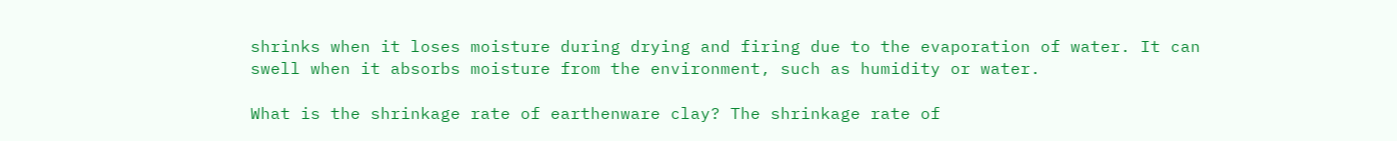shrinks when it loses moisture during drying and firing due to the evaporation of water. It can swell when it absorbs moisture from the environment, such as humidity or water.

What is the shrinkage rate of earthenware clay? The shrinkage rate of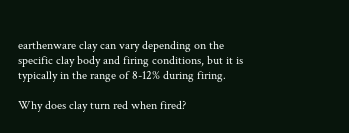earthenware clay can vary depending on the specific clay body and firing conditions, but it is typically in the range of 8-12% during firing.

Why does clay turn red when fired?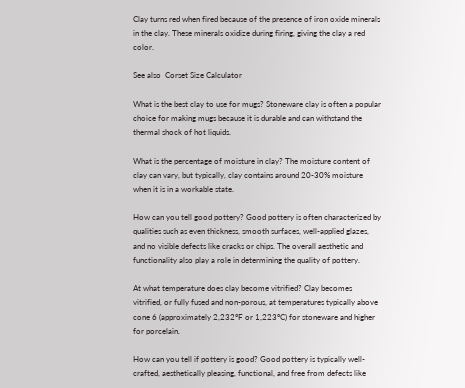Clay turns red when fired because of the presence of iron oxide minerals in the clay. These minerals oxidize during firing, giving the clay a red color.

See also  Corset Size Calculator

What is the best clay to use for mugs? Stoneware clay is often a popular choice for making mugs because it is durable and can withstand the thermal shock of hot liquids.

What is the percentage of moisture in clay? The moisture content of clay can vary, but typically, clay contains around 20-30% moisture when it is in a workable state.

How can you tell good pottery? Good pottery is often characterized by qualities such as even thickness, smooth surfaces, well-applied glazes, and no visible defects like cracks or chips. The overall aesthetic and functionality also play a role in determining the quality of pottery.

At what temperature does clay become vitrified? Clay becomes vitrified, or fully fused and non-porous, at temperatures typically above cone 6 (approximately 2,232°F or 1,223°C) for stoneware and higher for porcelain.

How can you tell if pottery is good? Good pottery is typically well-crafted, aesthetically pleasing, functional, and free from defects like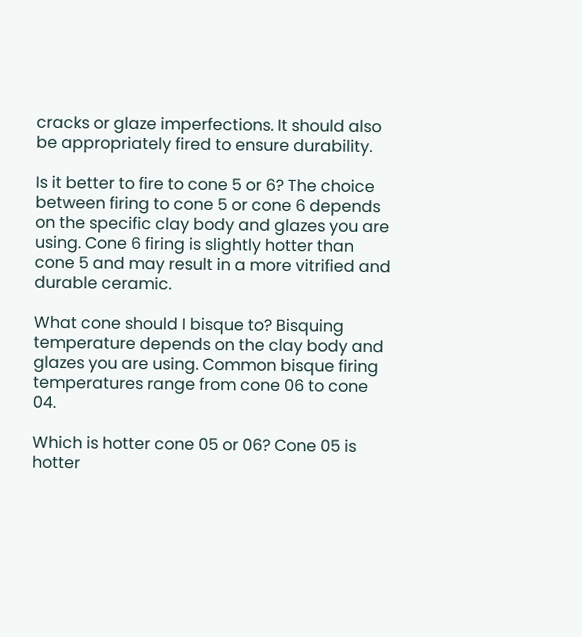cracks or glaze imperfections. It should also be appropriately fired to ensure durability.

Is it better to fire to cone 5 or 6? The choice between firing to cone 5 or cone 6 depends on the specific clay body and glazes you are using. Cone 6 firing is slightly hotter than cone 5 and may result in a more vitrified and durable ceramic.

What cone should I bisque to? Bisquing temperature depends on the clay body and glazes you are using. Common bisque firing temperatures range from cone 06 to cone 04.

Which is hotter cone 05 or 06? Cone 05 is hotter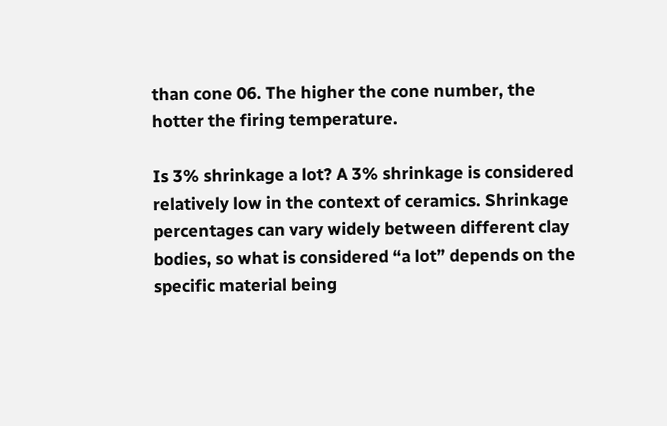than cone 06. The higher the cone number, the hotter the firing temperature.

Is 3% shrinkage a lot? A 3% shrinkage is considered relatively low in the context of ceramics. Shrinkage percentages can vary widely between different clay bodies, so what is considered “a lot” depends on the specific material being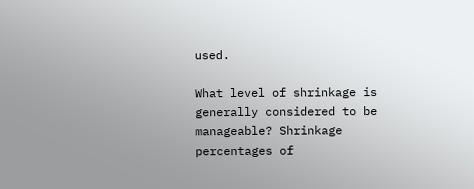used.

What level of shrinkage is generally considered to be manageable? Shrinkage percentages of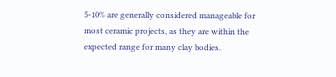5-10% are generally considered manageable for most ceramic projects, as they are within the expected range for many clay bodies.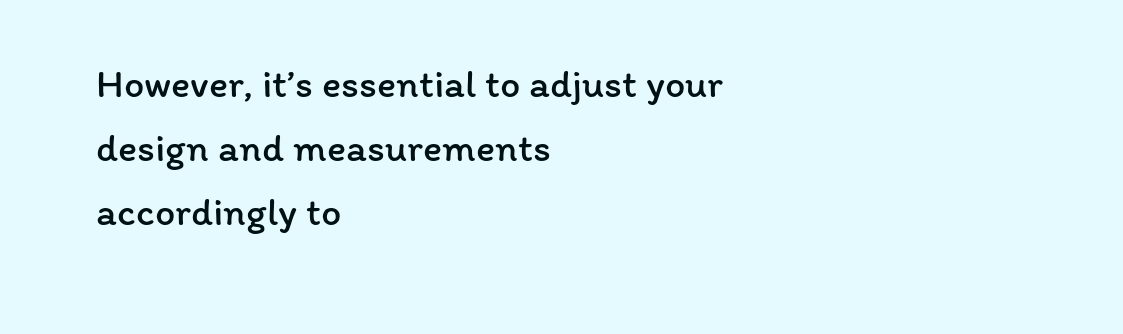However, it’s essential to adjust your design and measurements accordingly to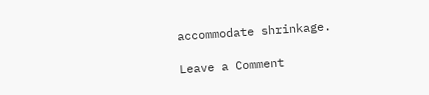accommodate shrinkage.

Leave a Comment